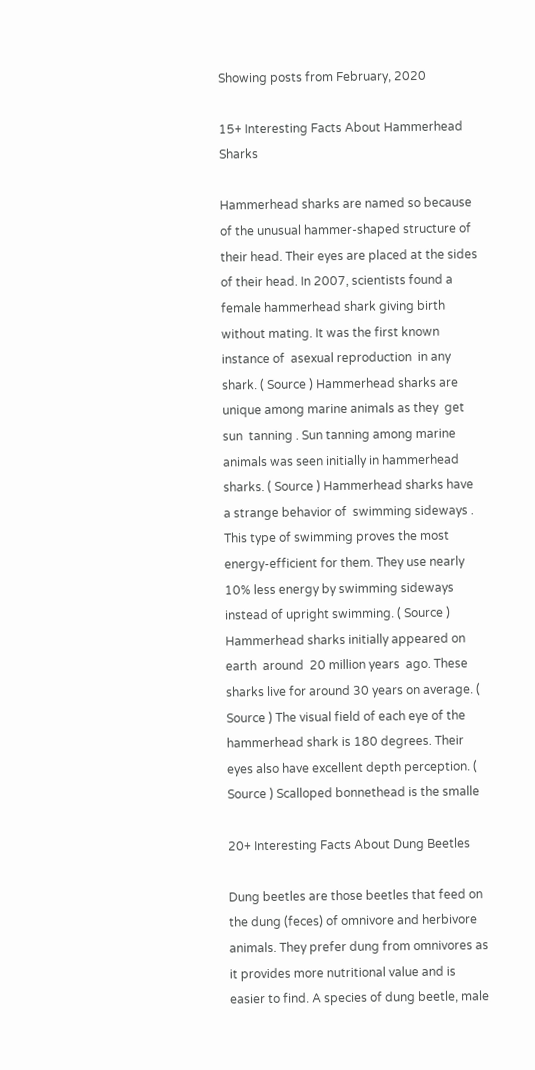Showing posts from February, 2020

15+ Interesting Facts About Hammerhead Sharks

Hammerhead sharks are named so because of the unusual hammer-shaped structure of their head. Their eyes are placed at the sides of their head. In 2007, scientists found a female hammerhead shark giving birth without mating. It was the first known instance of  asexual reproduction  in any shark. ( Source ) Hammerhead sharks are unique among marine animals as they  get sun  tanning . Sun tanning among marine animals was seen initially in hammerhead sharks. ( Source ) Hammerhead sharks have a strange behavior of  swimming sideways . This type of swimming proves the most energy-efficient for them. They use nearly 10% less energy by swimming sideways instead of upright swimming. ( Source ) Hammerhead sharks initially appeared on  earth  around  20 million years  ago. These sharks live for around 30 years on average. ( Source ) The visual field of each eye of the hammerhead shark is 180 degrees. Their eyes also have excellent depth perception. ( Source ) Scalloped bonnethead is the smalle

20+ Interesting Facts About Dung Beetles

Dung beetles are those beetles that feed on the dung (feces) of omnivore and herbivore animals. They prefer dung from omnivores as it provides more nutritional value and is easier to find. A species of dung beetle, male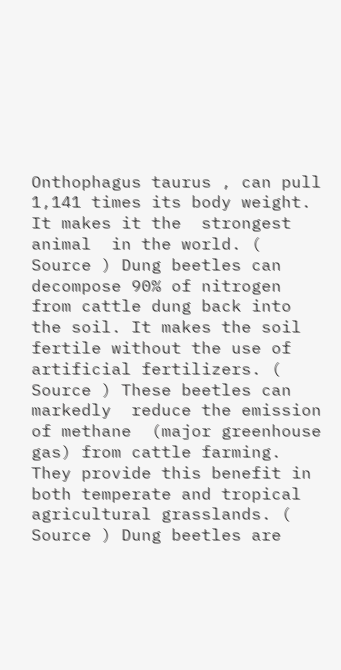Onthophagus taurus , can pull 1,141 times its body weight. It makes it the  strongest animal  in the world. ( Source ) Dung beetles can  decompose 90% of nitrogen  from cattle dung back into the soil. It makes the soil fertile without the use of artificial fertilizers. ( Source ) These beetles can markedly  reduce the emission of methane  (major greenhouse gas) from cattle farming. They provide this benefit in both temperate and tropical agricultural grasslands. ( Source ) Dung beetles are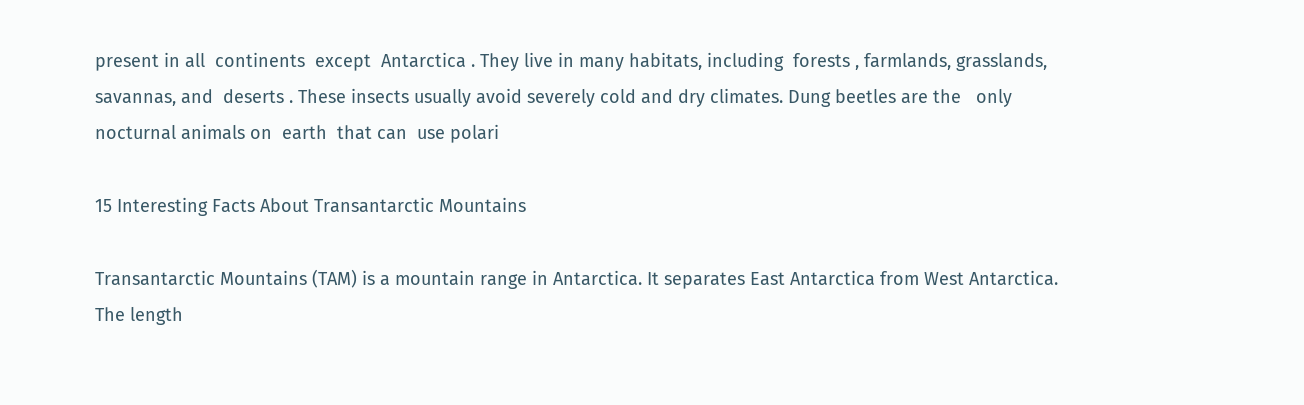present in all  continents  except  Antarctica . They live in many habitats, including  forests , farmlands, grasslands, savannas, and  deserts . These insects usually avoid severely cold and dry climates. Dung beetles are the   only nocturnal animals on  earth  that can  use polari

15 Interesting Facts About Transantarctic Mountains

Transantarctic Mountains (TAM) is a mountain range in Antarctica. It separates East Antarctica from West Antarctica. The length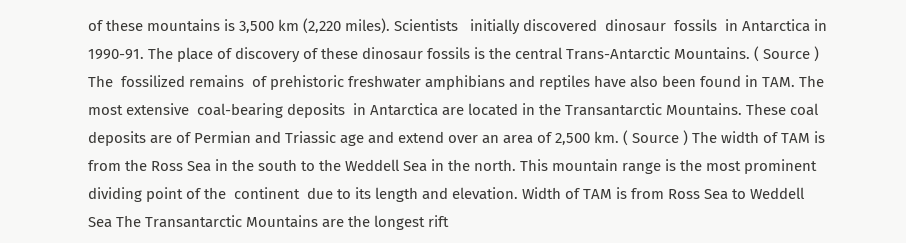of these mountains is 3,500 km (2,220 miles). Scientists   initially discovered  dinosaur  fossils  in Antarctica in 1990-91. The place of discovery of these dinosaur fossils is the central Trans-Antarctic Mountains. ( Source ) The  fossilized remains  of prehistoric freshwater amphibians and reptiles have also been found in TAM. The most extensive  coal-bearing deposits  in Antarctica are located in the Transantarctic Mountains. These coal deposits are of Permian and Triassic age and extend over an area of 2,500 km. ( Source ) The width of TAM is from the Ross Sea in the south to the Weddell Sea in the north. This mountain range is the most prominent dividing point of the  continent  due to its length and elevation. Width of TAM is from Ross Sea to Weddell Sea The Transantarctic Mountains are the longest rift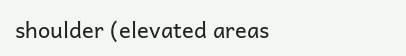shoulder (elevated areas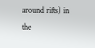around rifts) in the